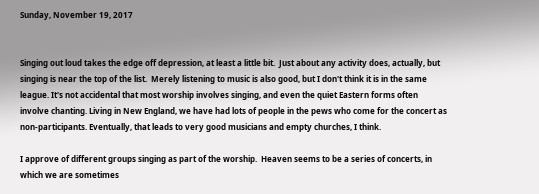Sunday, November 19, 2017


Singing out loud takes the edge off depression, at least a little bit.  Just about any activity does, actually, but singing is near the top of the list.  Merely listening to music is also good, but I don't think it is in the same league. It's not accidental that most worship involves singing, and even the quiet Eastern forms often involve chanting. Living in New England, we have had lots of people in the pews who come for the concert as non-participants. Eventually, that leads to very good musicians and empty churches, I think.

I approve of different groups singing as part of the worship.  Heaven seems to be a series of concerts, in which we are sometimes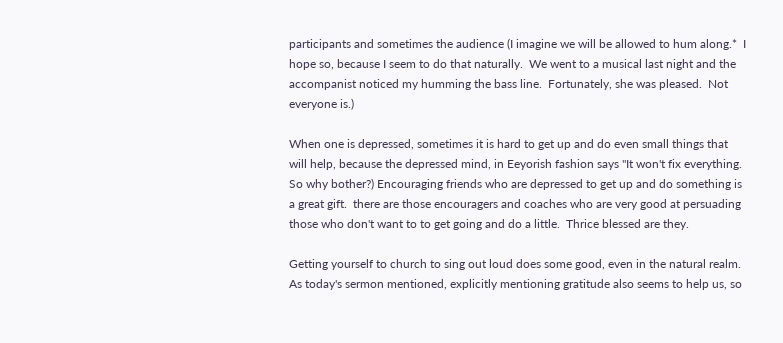participants and sometimes the audience (I imagine we will be allowed to hum along.*  I hope so, because I seem to do that naturally.  We went to a musical last night and the accompanist noticed my humming the bass line.  Fortunately, she was pleased.  Not everyone is.)

When one is depressed, sometimes it is hard to get up and do even small things that will help, because the depressed mind, in Eeyorish fashion says "It won't fix everything.  So why bother?) Encouraging friends who are depressed to get up and do something is a great gift.  there are those encouragers and coaches who are very good at persuading those who don't want to to get going and do a little.  Thrice blessed are they.

Getting yourself to church to sing out loud does some good, even in the natural realm.  As today's sermon mentioned, explicitly mentioning gratitude also seems to help us, so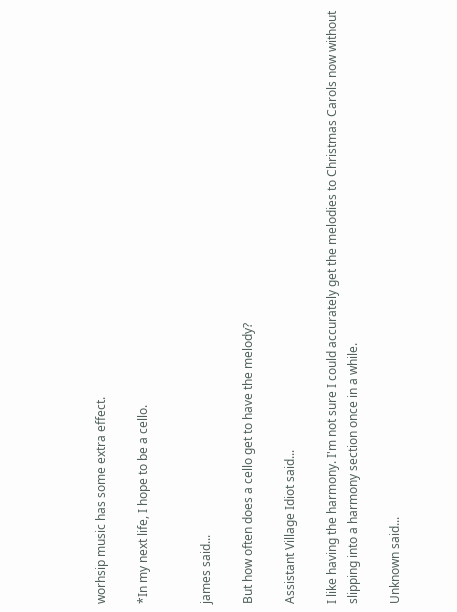worhsip music has some extra effect.

*In my next life, I hope to be a cello.


james said...

But how often does a cello get to have the melody?

Assistant Village Idiot said...

I like having the harmony. I'm not sure I could accurately get the melodies to Christmas Carols now without slipping into a harmony section once in a while.

Unknown said...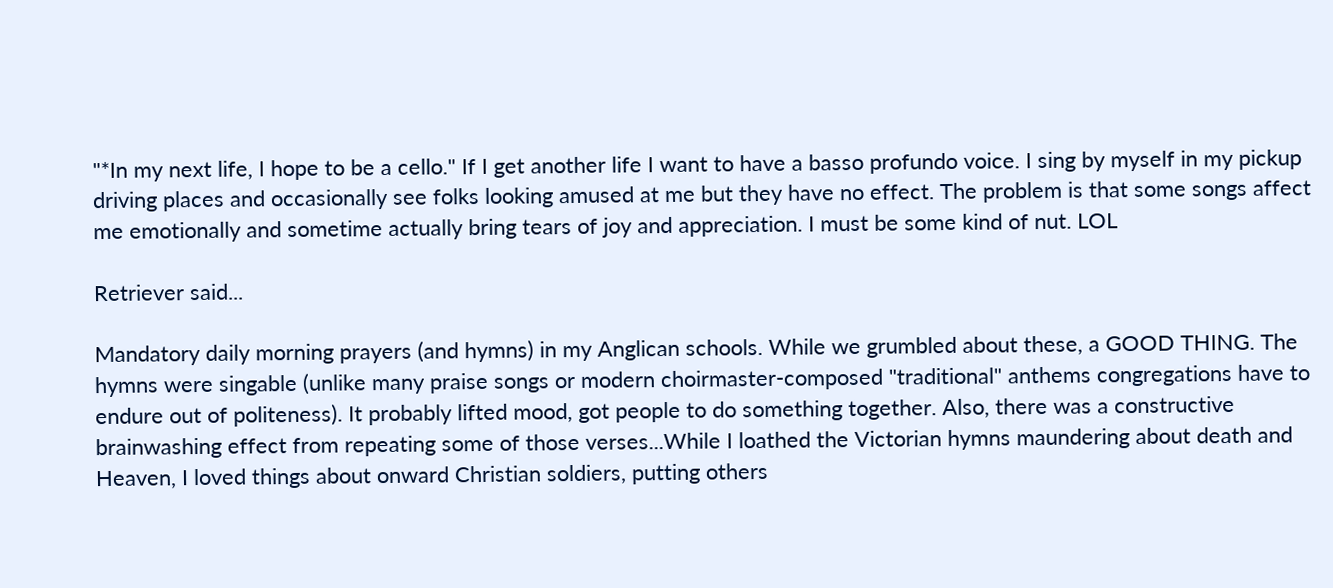"*In my next life, I hope to be a cello." If I get another life I want to have a basso profundo voice. I sing by myself in my pickup driving places and occasionally see folks looking amused at me but they have no effect. The problem is that some songs affect me emotionally and sometime actually bring tears of joy and appreciation. I must be some kind of nut. LOL

Retriever said...

Mandatory daily morning prayers (and hymns) in my Anglican schools. While we grumbled about these, a GOOD THING. The hymns were singable (unlike many praise songs or modern choirmaster-composed "traditional" anthems congregations have to endure out of politeness). It probably lifted mood, got people to do something together. Also, there was a constructive brainwashing effect from repeating some of those verses...While I loathed the Victorian hymns maundering about death and Heaven, I loved things about onward Christian soldiers, putting others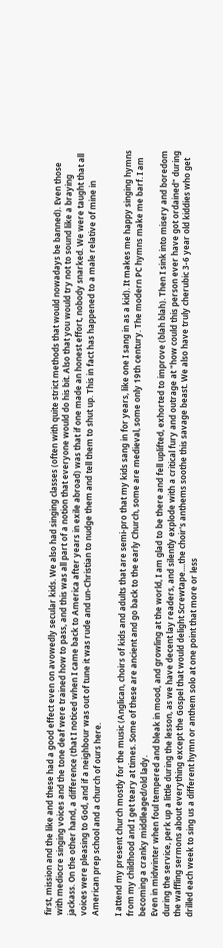first, mission and the like and these had a good effect even on avowedly secular kids. We also had singing classes (often with quite strict methods that would nowadays be banned). Even those with mediocre singing voices and the tone deaf were trained how to pass, and this was all part of a notion that everyone would do his bit. Also that you would try not to sound like a braying jackass. On the other hand, a difference (that I noticed when I came back to America after years in exile abroad) was that if one made an honest effort, nobody snarked. We were taught that all voices were pleasing to God, and if a neighbour was out of tune it was rude and un-Christian to nudge them and tell them to shut up. This in fact has happened to a male relative of mine in American prep school and a church of ours here.

I attend my present church mostly for the music (Anglican, choirs of kids and adults that are semi-pro that my kids sang in for years, like one I sang in as a kid). It makes me happy singing hymns from my childhood and I get teary at times. Some of these are ancient and go back to the early Church, some are medieval, some only 19th century. The modern PC hymns make me barf. I am becoming a cranky middleaged/old lady.
Even in midwinter when foul tempered and bleak in mood, and growling at the world, I am glad to be there and fell uplifted, exhorted to improve (blah blah). Then I sink into misery and boredom during the service, perk up a little during the lesson, as we have decent lay readers, and silently explode with a critical fury and outrage at "how could this person ever have got ordained" during the waffling sermons about everything except the Gospel that would delight Screwtape....the choir's anthems soothe this savage beast. We also have truly cherubic 3-6 year old kiddies who get drilled each week to sing us a different hymn or anthem solo at one point that more or less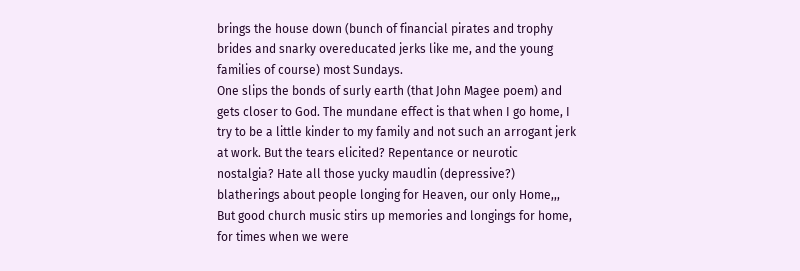brings the house down (bunch of financial pirates and trophy brides and snarky overeducated jerks like me, and the young families of course) most Sundays.
One slips the bonds of surly earth (that John Magee poem) and gets closer to God. The mundane effect is that when I go home, I try to be a little kinder to my family and not such an arrogant jerk at work. But the tears elicited? Repentance or neurotic nostalgia? Hate all those yucky maudlin (depressive?) blatherings about people longing for Heaven, our only Home,,, But good church music stirs up memories and longings for home, for times when we were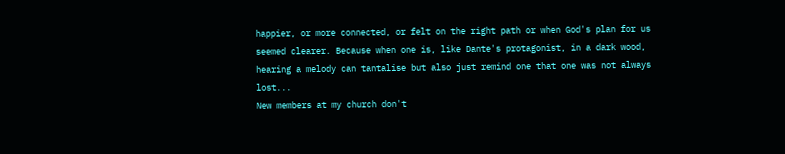happier, or more connected, or felt on the right path or when God's plan for us seemed clearer. Because when one is, like Dante's protagonist, in a dark wood, hearing a melody can tantalise but also just remind one that one was not always lost...
New members at my church don't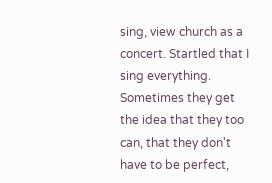sing, view church as a concert. Startled that I sing everything. Sometimes they get the idea that they too can, that they don't have to be perfect,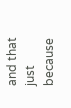and that just because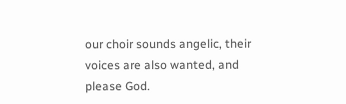our choir sounds angelic, their voices are also wanted, and please God.